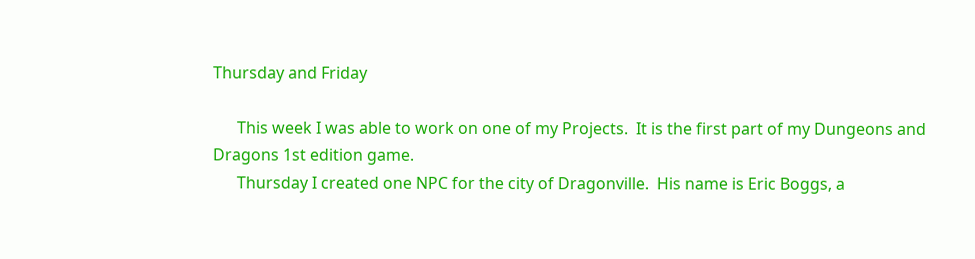Thursday and Friday

      This week I was able to work on one of my Projects.  It is the first part of my Dungeons and Dragons 1st edition game.
      Thursday I created one NPC for the city of Dragonville.  His name is Eric Boggs, a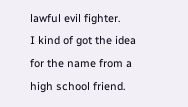lawful evil fighter.
I kind of got the idea for the name from a high school friend.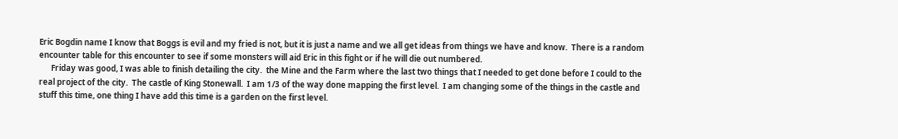Eric Bogdin name I know that Boggs is evil and my fried is not, but it is just a name and we all get ideas from things we have and know.  There is a random encounter table for this encounter to see if some monsters will aid Eric in this fight or if he will die out numbered.
      Friday was good, I was able to finish detailing the city.  the Mine and the Farm where the last two things that I needed to get done before I could to the real project of the city.  The castle of King Stonewall.  I am 1/3 of the way done mapping the first level.  I am changing some of the things in the castle and stuff this time, one thing I have add this time is a garden on the first level.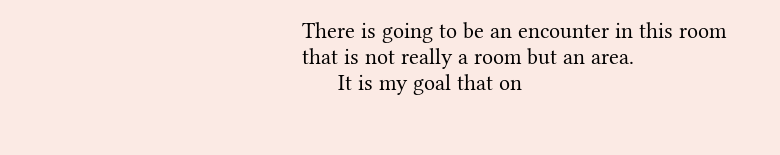There is going to be an encounter in this room that is not really a room but an area.
      It is my goal that on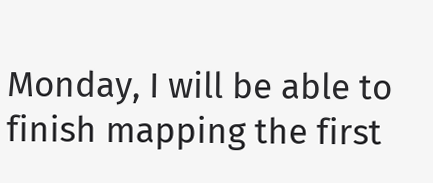Monday, I will be able to finish mapping the first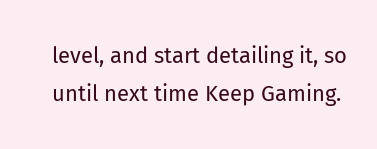level, and start detailing it, so until next time Keep Gaming.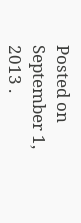Posted on September 1, 2013 .